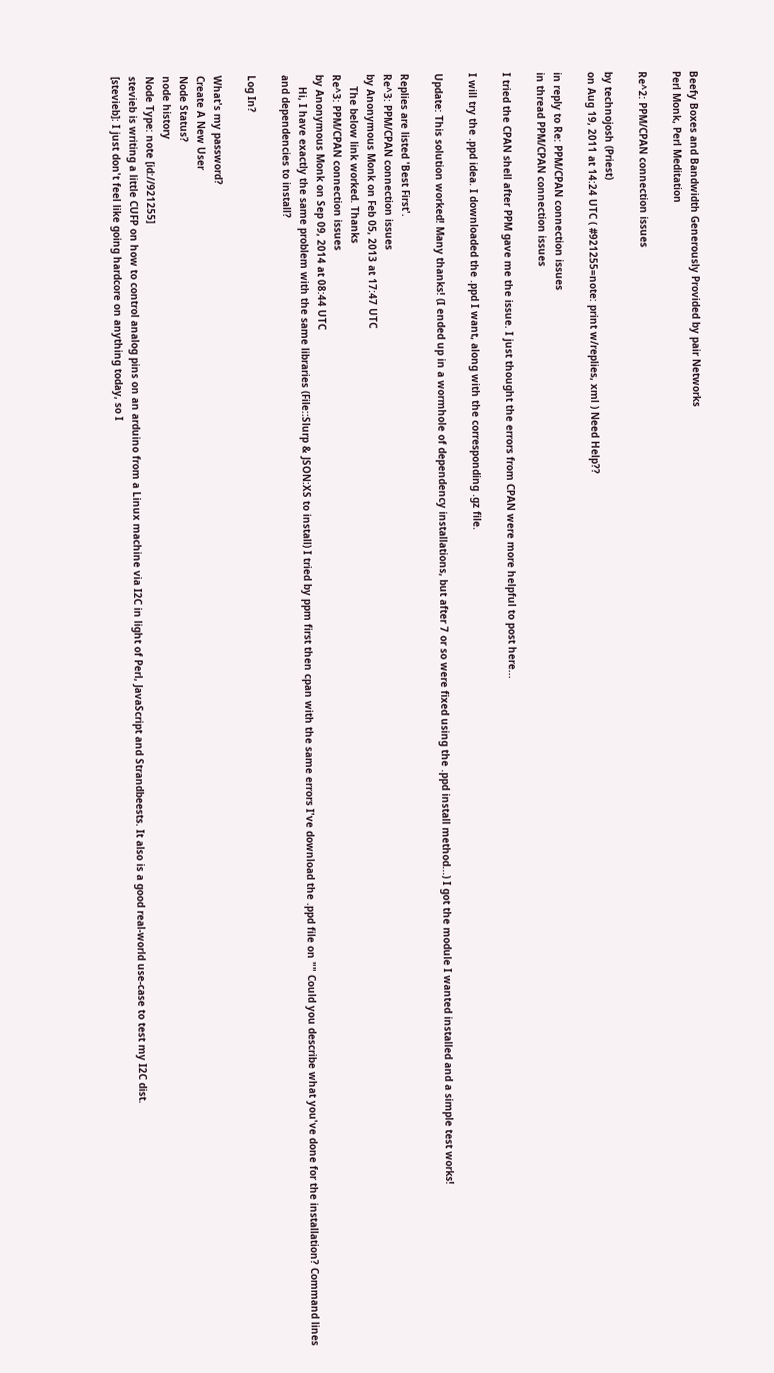Beefy Boxes and Bandwidth Generously Provided by pair Networks
Perl Monk, Perl Meditation

Re^2: PPM/CPAN connection issues

by technojosh (Priest)
on Aug 19, 2011 at 14:24 UTC ( #921255=note: print w/replies, xml ) Need Help??

in reply to Re: PPM/CPAN connection issues
in thread PPM/CPAN connection issues

I tried the CPAN shell after PPM gave me the issue. I just thought the errors from CPAN were more helpful to post here...

I will try the .ppd idea. I downloaded the .ppd I want, along with the corresponding .gz file.

Update: This solution worked! Many thanks! (I ended up in a wormhole of dependency installations, but after 7 or so were fixed using the .ppd install method...) I got the module I wanted installed and a simple test works!

Replies are listed 'Best First'.
Re^3: PPM/CPAN connection issues
by Anonymous Monk on Feb 05, 2013 at 17:47 UTC
    The below link worked. Thanks
Re^3: PPM/CPAN connection issues
by Anonymous Monk on Sep 09, 2014 at 08:44 UTC
    Hi, I have exactly the same problem with the same libraries (File::Slurp & JSON:XS to install) I tried by ppm first then cpan with the same errors I've download the .ppd file on "" Could you describe what you've done for the installation? Command lines and dependencies to install?

Log In?

What's my password?
Create A New User
Node Status?
node history
Node Type: note [id://921255]
stevieb is writing a little CUFP on how to control analog pins on an arduino from a Linux machine via I2C in light of Perl, JavaScript and Strandbeests. It also is a good real-world use-case to test my I2C dist.
[stevieb]: I just don't feel like going hardcore on anything today, so I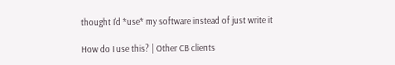thought I'd *use* my software instead of just write it

How do I use this? | Other CB clients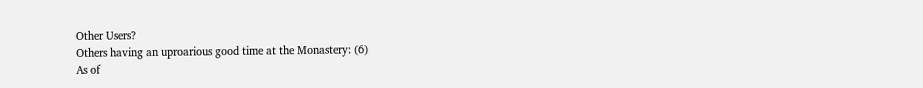Other Users?
Others having an uproarious good time at the Monastery: (6)
As of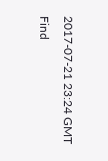2017-07-21 23:24 GMT
Find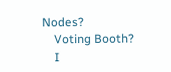Nodes?
    Voting Booth?
    I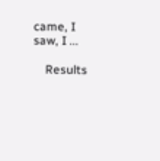came, I saw, I ...

    Results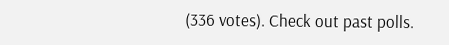(336 votes). Check out past polls.